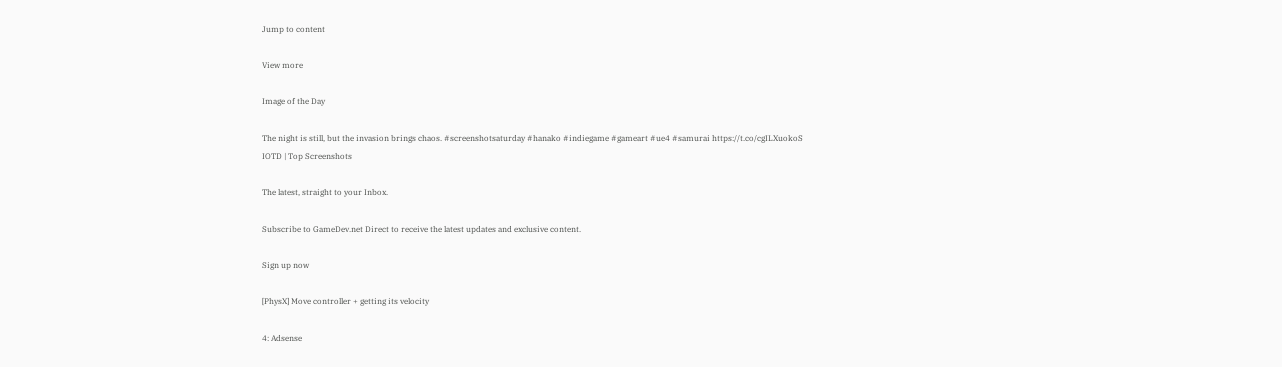Jump to content

View more

Image of the Day

The night is still, but the invasion brings chaos. #screenshotsaturday #hanako #indiegame #gameart #ue4 #samurai https://t.co/cgILXuokoS
IOTD | Top Screenshots

The latest, straight to your Inbox.

Subscribe to GameDev.net Direct to receive the latest updates and exclusive content.

Sign up now

[PhysX] Move controller + getting its velocity

4: Adsense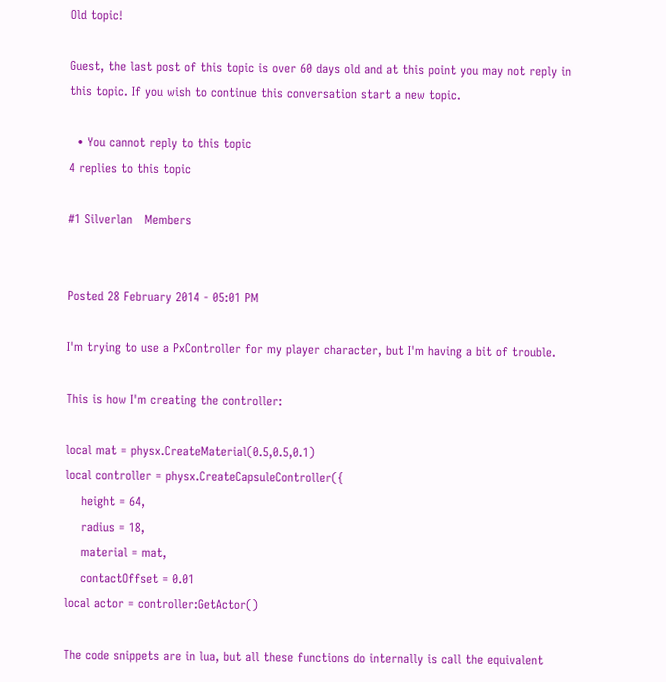Old topic!

Guest, the last post of this topic is over 60 days old and at this point you may not reply in this topic. If you wish to continue this conversation start a new topic.

  • You cannot reply to this topic
4 replies to this topic

#1 Silverlan   Members


Posted 28 February 2014 - 05:01 PM

I'm trying to use a PxController for my player character, but I'm having a bit of trouble.

This is how I'm creating the controller:

local mat = physx.CreateMaterial(0.5,0.5,0.1)
local controller = physx.CreateCapsuleController({
    height = 64,
    radius = 18,
    material = mat,
    contactOffset = 0.01
local actor = controller:GetActor()

The code snippets are in lua, but all these functions do internally is call the equivalent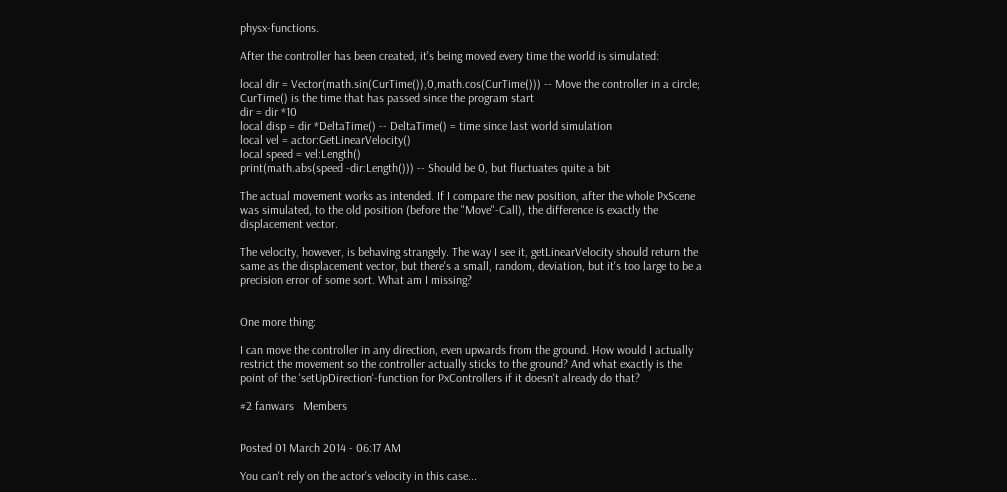physx-functions.

After the controller has been created, it's being moved every time the world is simulated:

local dir = Vector(math.sin(CurTime()),0,math.cos(CurTime())) -- Move the controller in a circle; CurTime() is the time that has passed since the program start
dir = dir *10
local disp = dir *DeltaTime() -- DeltaTime() = time since last world simulation
local vel = actor:GetLinearVelocity()
local speed = vel:Length()
print(math.abs(speed -dir:Length())) -- Should be 0, but fluctuates quite a bit

The actual movement works as intended. If I compare the new position, after the whole PxScene was simulated, to the old position (before the "Move"-Call), the difference is exactly the displacement vector.

The velocity, however, is behaving strangely. The way I see it, getLinearVelocity should return the same as the displacement vector, but there's a small, random, deviation, but it's too large to be a precision error of some sort. What am I missing?


One more thing:

I can move the controller in any direction, even upwards from the ground. How would I actually restrict the movement so the controller actually sticks to the ground? And what exactly is the point of the 'setUpDirection'-function for PxControllers if it doesn't already do that?

#2 fanwars   Members


Posted 01 March 2014 - 06:17 AM

You can't rely on the actor's velocity in this case...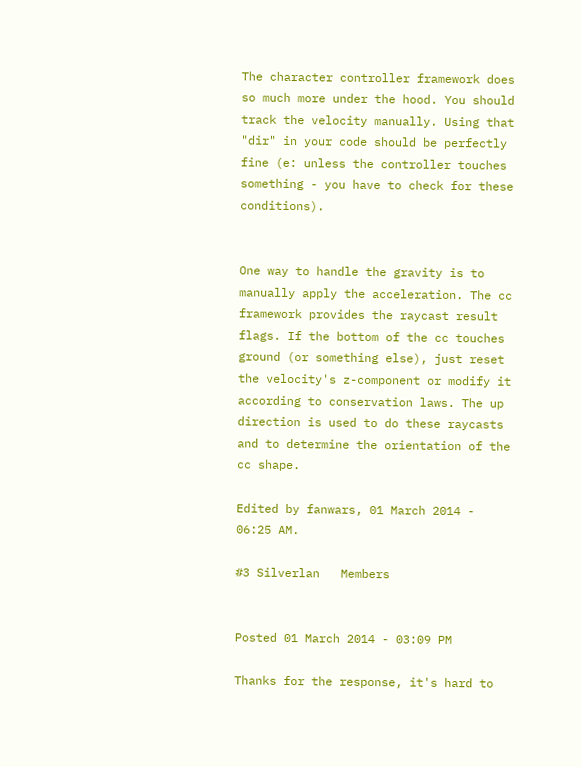The character controller framework does so much more under the hood. You should track the velocity manually. Using that "dir" in your code should be perfectly fine (e: unless the controller touches something - you have to check for these conditions).


One way to handle the gravity is to manually apply the acceleration. The cc framework provides the raycast result flags. If the bottom of the cc touches ground (or something else), just reset the velocity's z-component or modify it according to conservation laws. The up direction is used to do these raycasts and to determine the orientation of the cc shape.

Edited by fanwars, 01 March 2014 - 06:25 AM.

#3 Silverlan   Members


Posted 01 March 2014 - 03:09 PM

Thanks for the response, it's hard to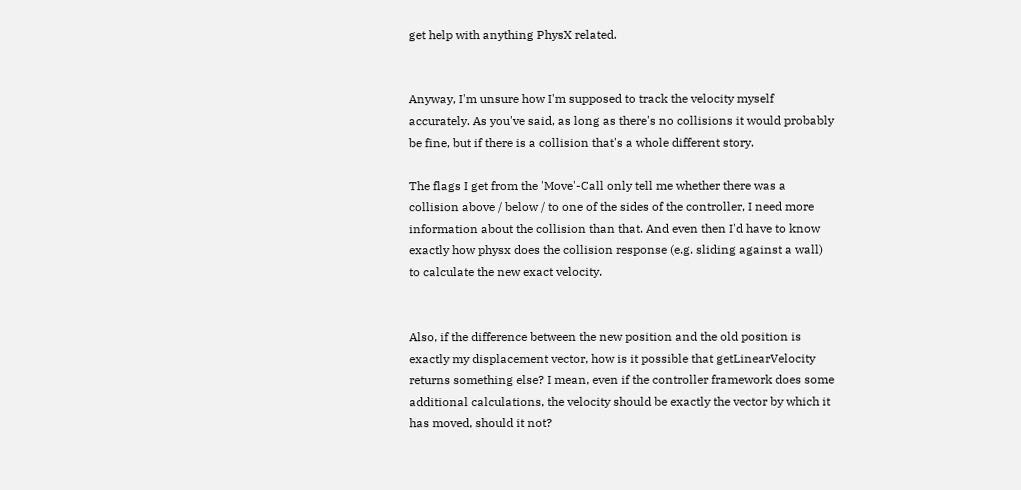get help with anything PhysX related.


Anyway, I'm unsure how I'm supposed to track the velocity myself accurately. As you've said, as long as there's no collisions it would probably be fine, but if there is a collision that's a whole different story.

The flags I get from the 'Move'-Call only tell me whether there was a collision above / below / to one of the sides of the controller, I need more information about the collision than that. And even then I'd have to know exactly how physx does the collision response (e.g. sliding against a wall) to calculate the new exact velocity.


Also, if the difference between the new position and the old position is exactly my displacement vector, how is it possible that getLinearVelocity returns something else? I mean, even if the controller framework does some additional calculations, the velocity should be exactly the vector by which it has moved, should it not?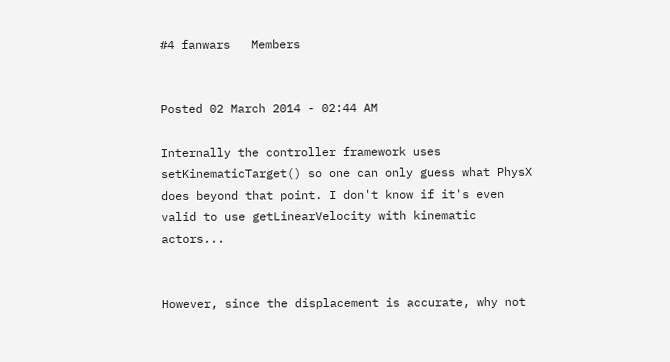#4 fanwars   Members


Posted 02 March 2014 - 02:44 AM

Internally the controller framework uses setKinematicTarget() so one can only guess what PhysX does beyond that point. I don't know if it's even valid to use getLinearVelocity with kinematic actors...


However, since the displacement is accurate, why not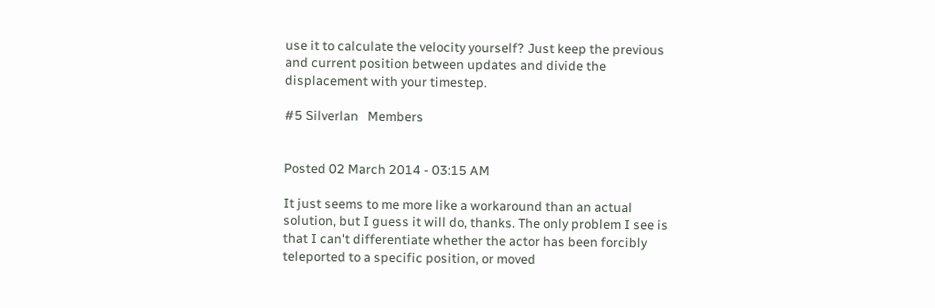use it to calculate the velocity yourself? Just keep the previous and current position between updates and divide the displacement with your timestep.

#5 Silverlan   Members


Posted 02 March 2014 - 03:15 AM

It just seems to me more like a workaround than an actual solution, but I guess it will do, thanks. The only problem I see is that I can't differentiate whether the actor has been forcibly teleported to a specific position, or moved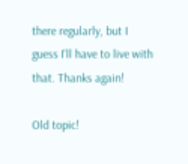there regularly, but I guess I'll have to live with that. Thanks again!

Old topic!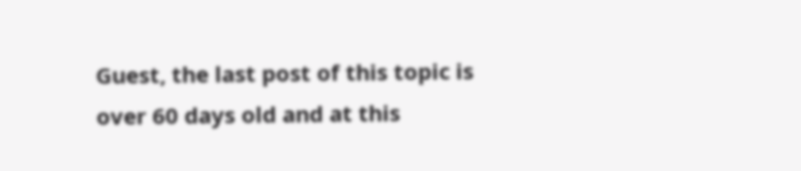Guest, the last post of this topic is over 60 days old and at this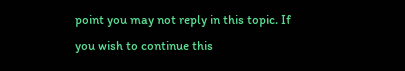point you may not reply in this topic. If you wish to continue this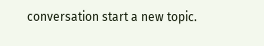conversation start a new topic.